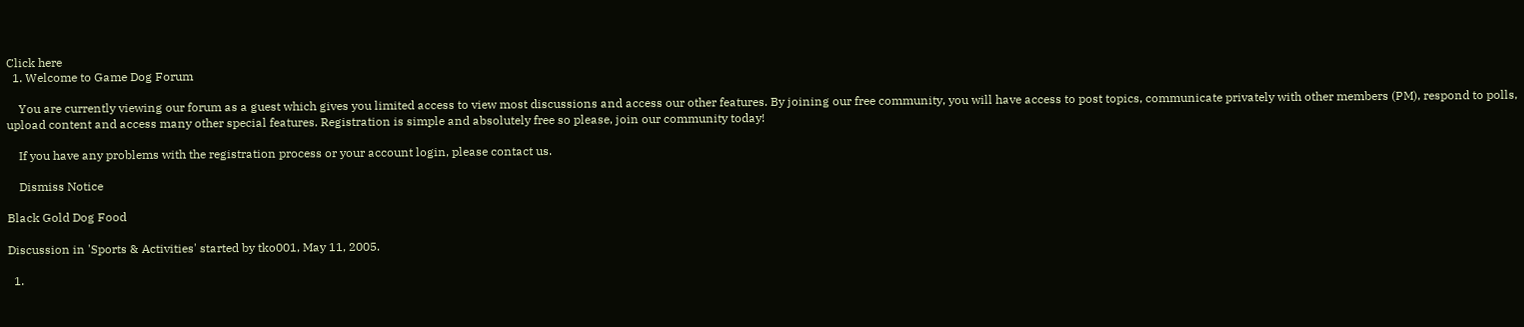Click here
  1. Welcome to Game Dog Forum

    You are currently viewing our forum as a guest which gives you limited access to view most discussions and access our other features. By joining our free community, you will have access to post topics, communicate privately with other members (PM), respond to polls, upload content and access many other special features. Registration is simple and absolutely free so please, join our community today!

    If you have any problems with the registration process or your account login, please contact us.

    Dismiss Notice

Black Gold Dog Food

Discussion in 'Sports & Activities' started by tko001, May 11, 2005.

  1.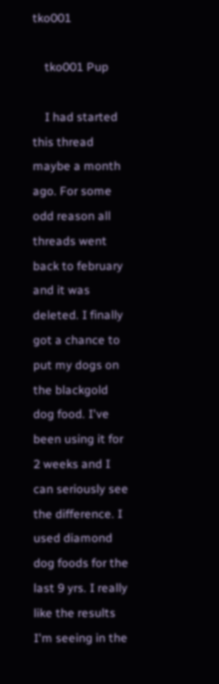tko001

    tko001 Pup

    I had started this thread maybe a month ago. For some odd reason all threads went back to february and it was deleted. I finally got a chance to put my dogs on the blackgold dog food. I've been using it for 2 weeks and I can seriously see the difference. I used diamond dog foods for the last 9 yrs. I really like the results I'm seeing in the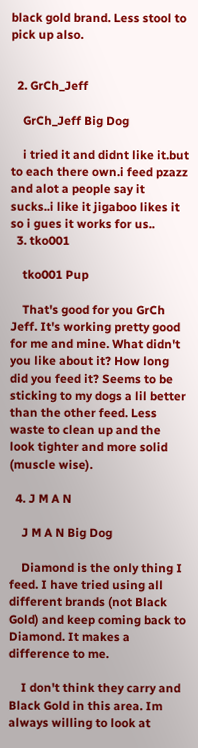black gold brand. Less stool to pick up also.


  2. GrCh_Jeff

    GrCh_Jeff Big Dog

    i tried it and didnt like it.but to each there own.i feed pzazz and alot a people say it sucks..i like it jigaboo likes it so i gues it works for us..
  3. tko001

    tko001 Pup

    That's good for you GrCh Jeff. It's working pretty good for me and mine. What didn't you like about it? How long did you feed it? Seems to be sticking to my dogs a lil better than the other feed. Less waste to clean up and the look tighter and more solid (muscle wise).

  4. J M A N

    J M A N Big Dog

    Diamond is the only thing I feed. I have tried using all different brands (not Black Gold) and keep coming back to Diamond. It makes a difference to me.

    I don't think they carry and Black Gold in this area. Im always willing to look at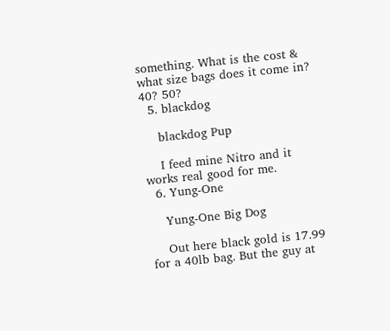something. What is the cost & what size bags does it come in? 40? 50?
  5. blackdog

    blackdog Pup

    I feed mine Nitro and it works real good for me.
  6. Yung-One

    Yung-One Big Dog

    Out here black gold is 17.99 for a 40lb bag. But the guy at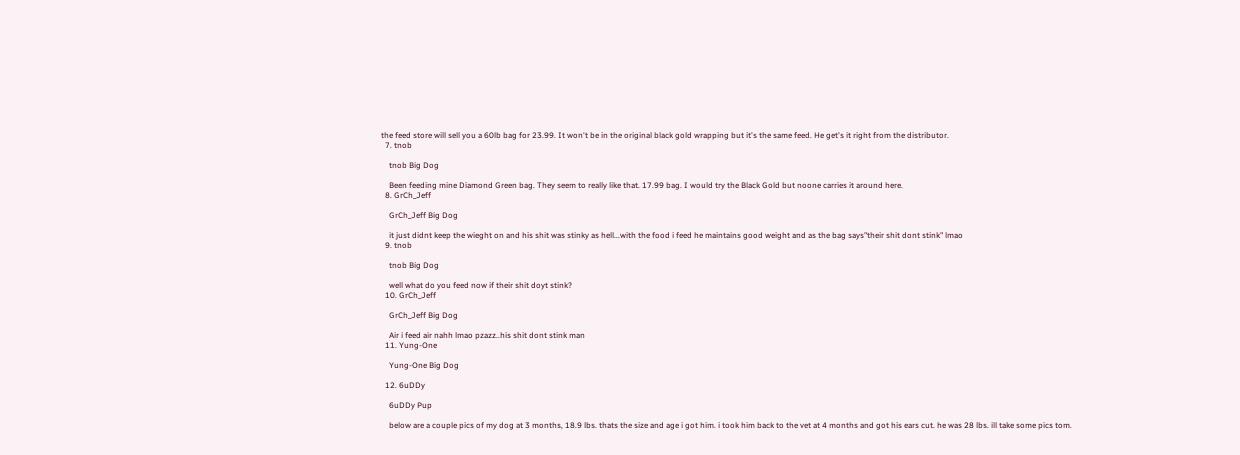the feed store will sell you a 60lb bag for 23.99. It won't be in the original black gold wrapping but it's the same feed. He get's it right from the distributor.
  7. tnob

    tnob Big Dog

    Been feeding mine Diamond Green bag. They seem to really like that. 17.99 bag. I would try the Black Gold but noone carries it around here.
  8. GrCh_Jeff

    GrCh_Jeff Big Dog

    it just didnt keep the wieght on and his shit was stinky as hell...with the food i feed he maintains good weight and as the bag says"their shit dont stink" lmao
  9. tnob

    tnob Big Dog

    well what do you feed now if their shit doyt stink?
  10. GrCh_Jeff

    GrCh_Jeff Big Dog

    Air i feed air nahh lmao pzazz..his shit dont stink man
  11. Yung-One

    Yung-One Big Dog

  12. 6uDDy

    6uDDy Pup

    below are a couple pics of my dog at 3 months, 18.9 lbs. thats the size and age i got him. i took him back to the vet at 4 months and got his ears cut. he was 28 lbs. ill take some pics tom.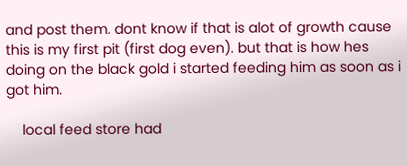and post them. dont know if that is alot of growth cause this is my first pit (first dog even). but that is how hes doing on the black gold i started feeding him as soon as i got him.

    local feed store had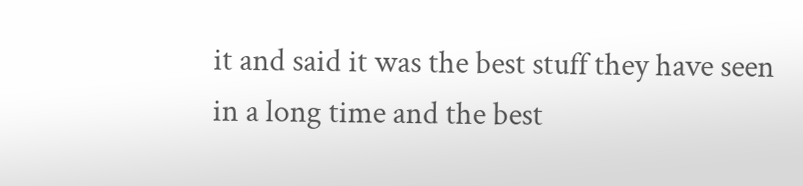it and said it was the best stuff they have seen in a long time and the best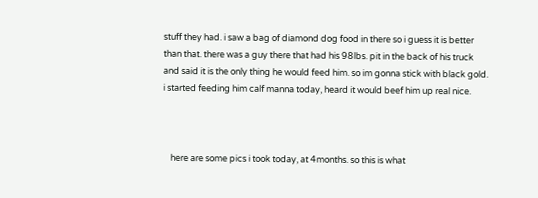stuff they had. i saw a bag of diamond dog food in there so i guess it is better than that. there was a guy there that had his 98lbs. pit in the back of his truck and said it is the only thing he would feed him. so im gonna stick with black gold. i started feeding him calf manna today, heard it would beef him up real nice.



    here are some pics i took today, at 4months. so this is what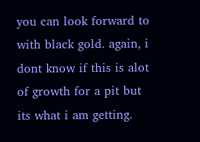you can look forward to with black gold. again, i dont know if this is alot of growth for a pit but its what i am getting.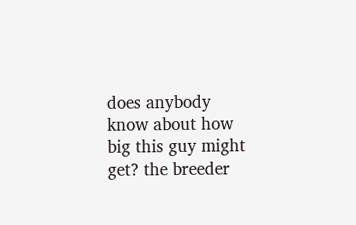does anybody know about how big this guy might get? the breeder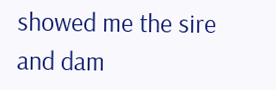showed me the sire and dam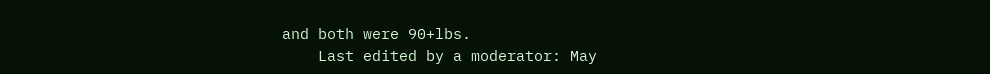and both were 90+lbs.
    Last edited by a moderator: May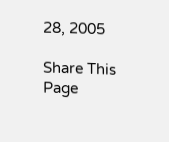28, 2005

Share This Page